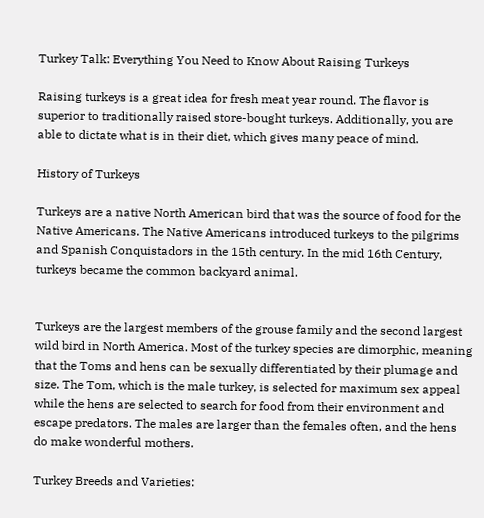Turkey Talk: Everything You Need to Know About Raising Turkeys

Raising turkeys is a great idea for fresh meat year round. The flavor is superior to traditionally raised store-bought turkeys. Additionally, you are able to dictate what is in their diet, which gives many peace of mind.

History of Turkeys

Turkeys are a native North American bird that was the source of food for the Native Americans. The Native Americans introduced turkeys to the pilgrims and Spanish Conquistadors in the 15th century. In the mid 16th Century, turkeys became the common backyard animal.


Turkeys are the largest members of the grouse family and the second largest wild bird in North America. Most of the turkey species are dimorphic, meaning that the Toms and hens can be sexually differentiated by their plumage and size. The Tom, which is the male turkey, is selected for maximum sex appeal while the hens are selected to search for food from their environment and escape predators. The males are larger than the females often, and the hens do make wonderful mothers.

Turkey Breeds and Varieties: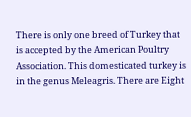There is only one breed of Turkey that is accepted by the American Poultry Association. This domesticated turkey is in the genus Meleagris. There are Eight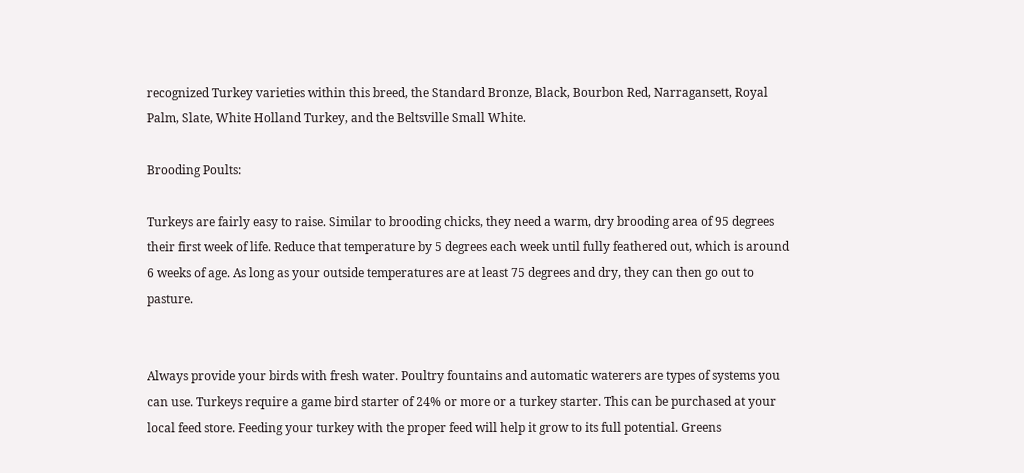recognized Turkey varieties within this breed, the Standard Bronze, Black, Bourbon Red, Narragansett, Royal Palm, Slate, White Holland Turkey, and the Beltsville Small White.

Brooding Poults:

Turkeys are fairly easy to raise. Similar to brooding chicks, they need a warm, dry brooding area of 95 degrees their first week of life. Reduce that temperature by 5 degrees each week until fully feathered out, which is around 6 weeks of age. As long as your outside temperatures are at least 75 degrees and dry, they can then go out to pasture.


Always provide your birds with fresh water. Poultry fountains and automatic waterers are types of systems you can use. Turkeys require a game bird starter of 24% or more or a turkey starter. This can be purchased at your local feed store. Feeding your turkey with the proper feed will help it grow to its full potential. Greens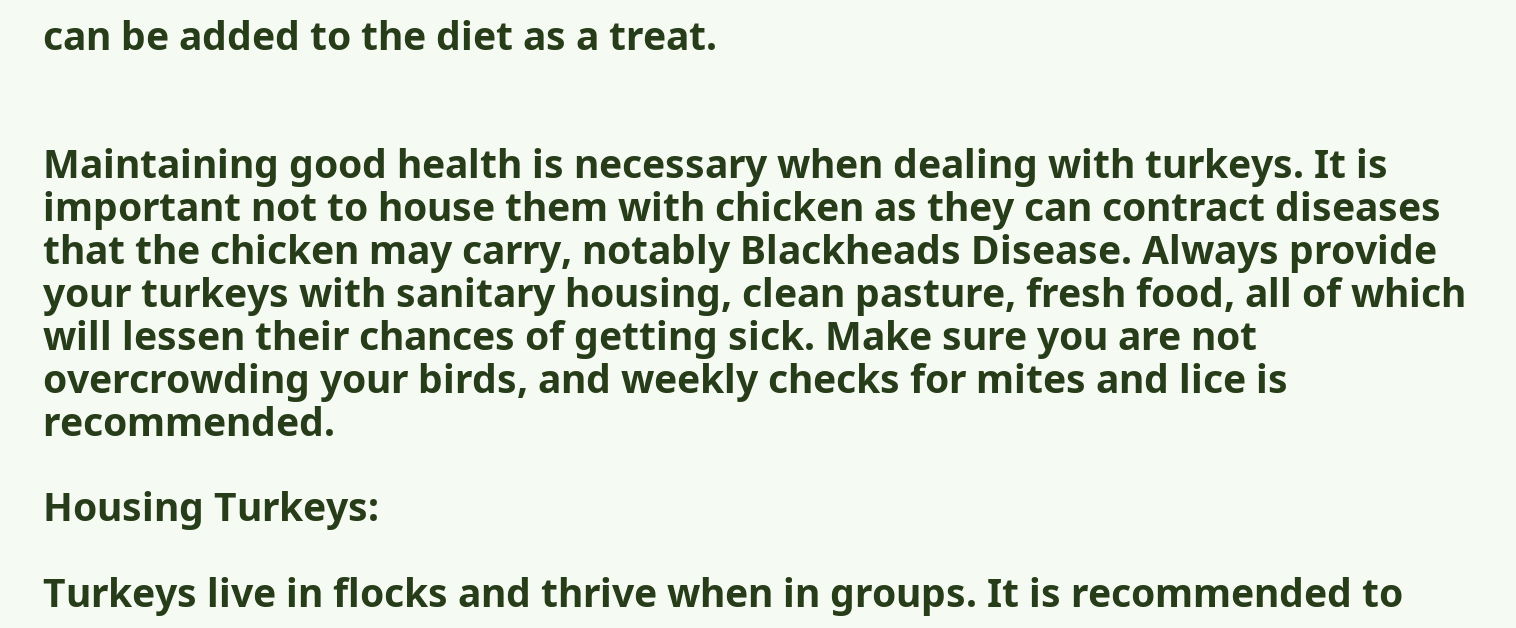can be added to the diet as a treat.


Maintaining good health is necessary when dealing with turkeys. It is important not to house them with chicken as they can contract diseases that the chicken may carry, notably Blackheads Disease. Always provide your turkeys with sanitary housing, clean pasture, fresh food, all of which will lessen their chances of getting sick. Make sure you are not overcrowding your birds, and weekly checks for mites and lice is recommended.

Housing Turkeys:

Turkeys live in flocks and thrive when in groups. It is recommended to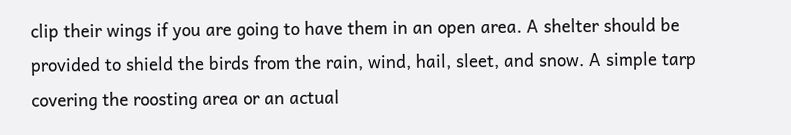clip their wings if you are going to have them in an open area. A shelter should be provided to shield the birds from the rain, wind, hail, sleet, and snow. A simple tarp covering the roosting area or an actual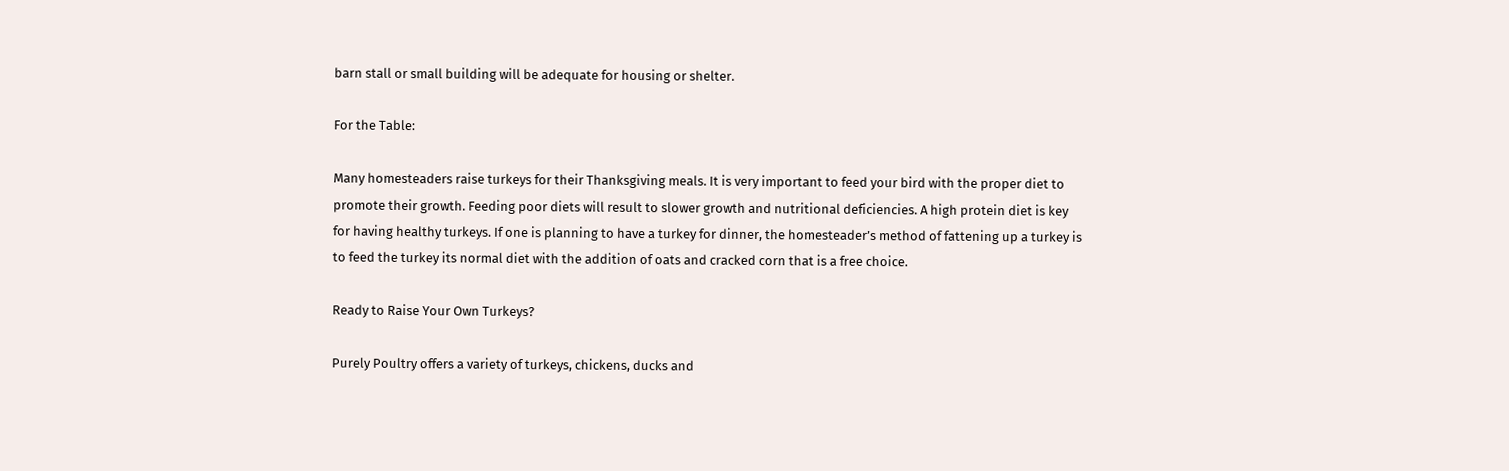barn stall or small building will be adequate for housing or shelter.

For the Table:

Many homesteaders raise turkeys for their Thanksgiving meals. It is very important to feed your bird with the proper diet to promote their growth. Feeding poor diets will result to slower growth and nutritional deficiencies. A high protein diet is key for having healthy turkeys. If one is planning to have a turkey for dinner, the homesteader’s method of fattening up a turkey is to feed the turkey its normal diet with the addition of oats and cracked corn that is a free choice.

Ready to Raise Your Own Turkeys?

Purely Poultry offers a variety of turkeys, chickens, ducks and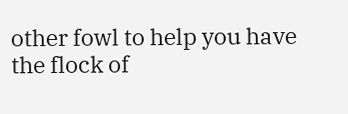other fowl to help you have the flock of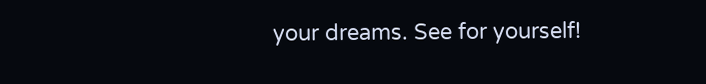your dreams. See for yourself!